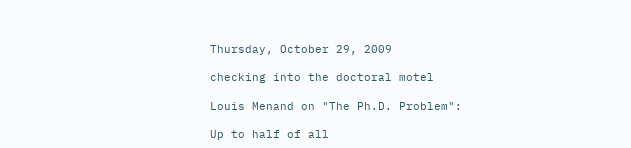Thursday, October 29, 2009

checking into the doctoral motel

Louis Menand on "The Ph.D. Problem":

Up to half of all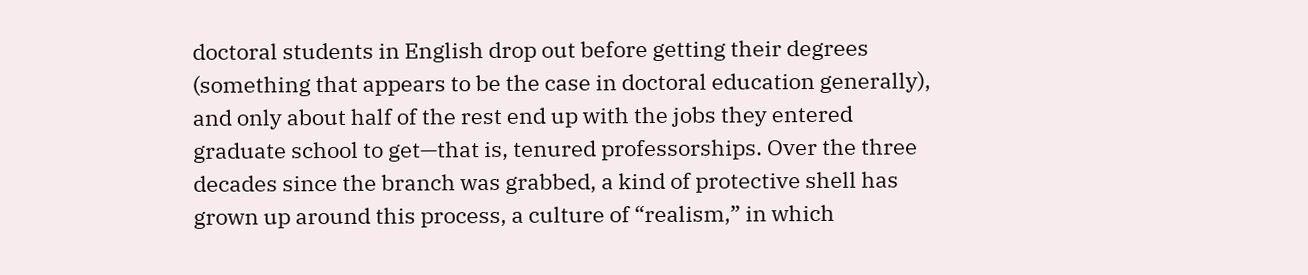doctoral students in English drop out before getting their degrees (something that appears to be the case in doctoral education generally), and only about half of the rest end up with the jobs they entered graduate school to get—that is, tenured professorships. Over the three decades since the branch was grabbed, a kind of protective shell has grown up around this process, a culture of “realism,” in which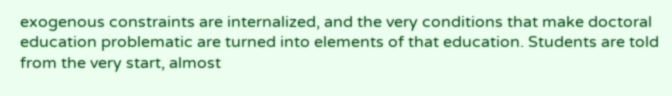exogenous constraints are internalized, and the very conditions that make doctoral education problematic are turned into elements of that education. Students are told from the very start, almost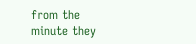from the minute they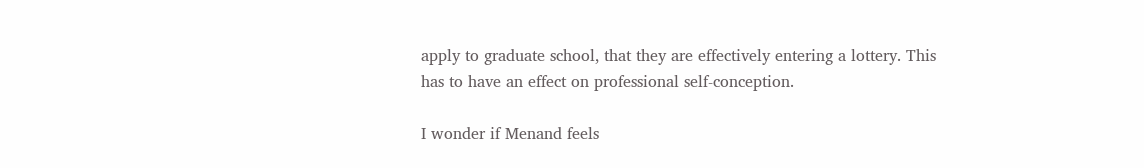apply to graduate school, that they are effectively entering a lottery. This has to have an effect on professional self-conception.

I wonder if Menand feels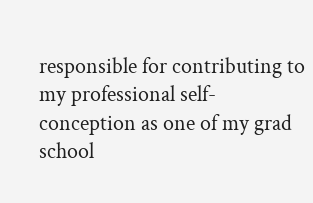responsible for contributing to my professional self-conception as one of my grad school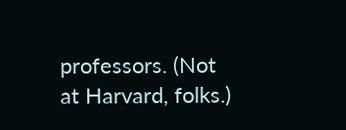professors. (Not at Harvard, folks.)